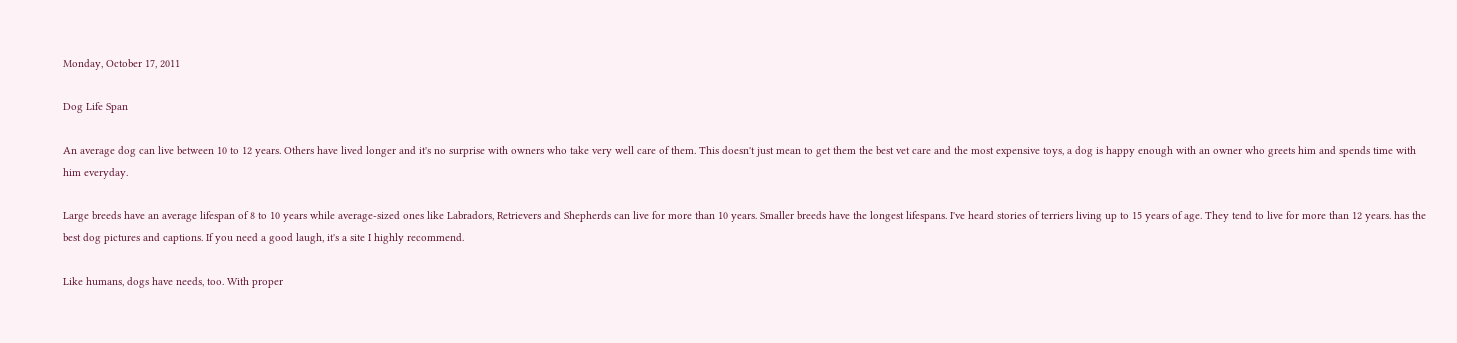Monday, October 17, 2011

Dog Life Span

An average dog can live between 10 to 12 years. Others have lived longer and it's no surprise with owners who take very well care of them. This doesn't just mean to get them the best vet care and the most expensive toys, a dog is happy enough with an owner who greets him and spends time with him everyday.

Large breeds have an average lifespan of 8 to 10 years while average-sized ones like Labradors, Retrievers and Shepherds can live for more than 10 years. Smaller breeds have the longest lifespans. I've heard stories of terriers living up to 15 years of age. They tend to live for more than 12 years. has the best dog pictures and captions. If you need a good laugh, it's a site I highly recommend.

Like humans, dogs have needs, too. With proper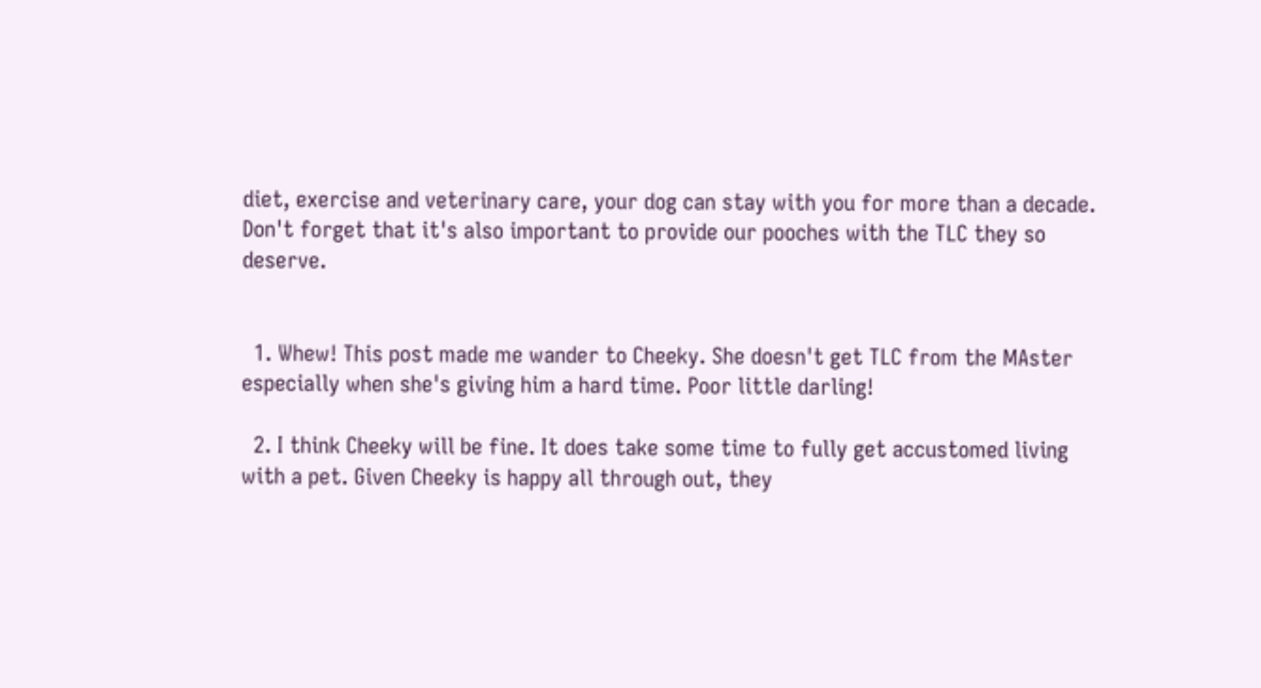diet, exercise and veterinary care, your dog can stay with you for more than a decade. Don't forget that it's also important to provide our pooches with the TLC they so deserve.


  1. Whew! This post made me wander to Cheeky. She doesn't get TLC from the MAster especially when she's giving him a hard time. Poor little darling!

  2. I think Cheeky will be fine. It does take some time to fully get accustomed living with a pet. Given Cheeky is happy all through out, they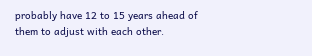probably have 12 to 15 years ahead of them to adjust with each other.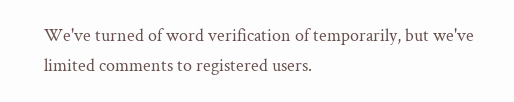We've turned of word verification of temporarily, but we've limited comments to registered users.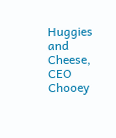Huggies and Cheese, CEO Chooey